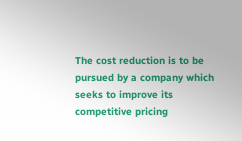The cost reduction is to be pursued by a company which seeks to improve its competitive pricing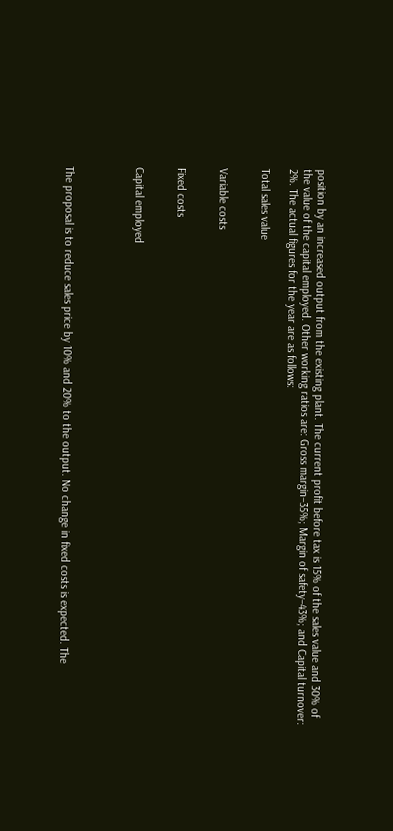position by an increased output from the existing plant. The current profit before tax is 15% of the sales value and 30% of the value of the capital employed. Other working ratios are: Gross margin–35%; Margin of safety–43%; and Capital turnover: 2%. The actual figures for the year are as follows:

Total sales value


Variable costs


Fixed costs


Capital employed




The proposal is to reduce sales price by 10% and 20% to the output. No change in fixed costs is expected. The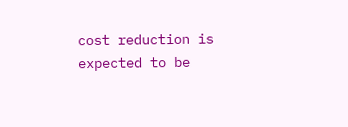cost reduction is expected to be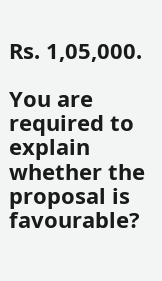Rs. 1,05,000.

You are required to explain whether the proposal is favourable?